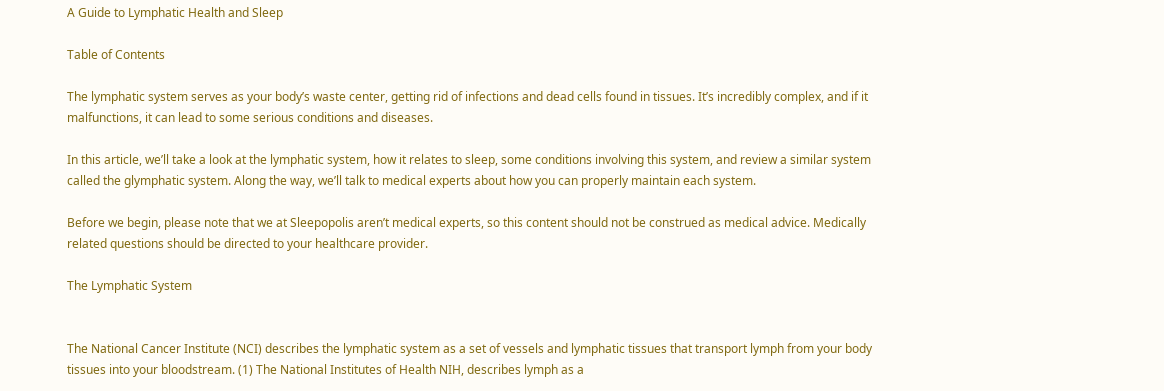A Guide to Lymphatic Health and Sleep

Table of Contents

The lymphatic system serves as your body’s waste center, getting rid of infections and dead cells found in tissues. It’s incredibly complex, and if it malfunctions, it can lead to some serious conditions and diseases.

In this article, we’ll take a look at the lymphatic system, how it relates to sleep, some conditions involving this system, and review a similar system called the glymphatic system. Along the way, we’ll talk to medical experts about how you can properly maintain each system.

Before we begin, please note that we at Sleepopolis aren’t medical experts, so this content should not be construed as medical advice. Medically related questions should be directed to your healthcare provider.

The Lymphatic System


The National Cancer Institute (NCI) describes the lymphatic system as a set of vessels and lymphatic tissues that transport lymph from your body tissues into your bloodstream. (1) The National Institutes of Health NIH, describes lymph as a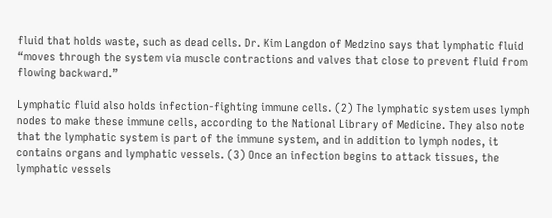fluid that holds waste, such as dead cells. Dr. Kim Langdon of Medzino says that lymphatic fluid “moves through the system via muscle contractions and valves that close to prevent fluid from flowing backward.”

Lymphatic fluid also holds infection-fighting immune cells. (2) The lymphatic system uses lymph nodes to make these immune cells, according to the National Library of Medicine. They also note that the lymphatic system is part of the immune system, and in addition to lymph nodes, it contains organs and lymphatic vessels. (3) Once an infection begins to attack tissues, the lymphatic vessels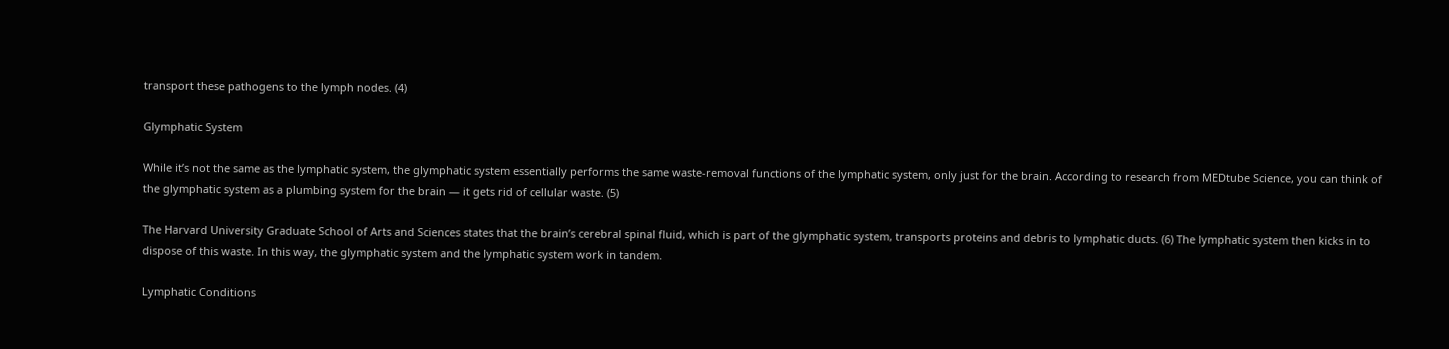transport these pathogens to the lymph nodes. (4)

Glymphatic System

While it’s not the same as the lymphatic system, the glymphatic system essentially performs the same waste-removal functions of the lymphatic system, only just for the brain. According to research from MEDtube Science, you can think of the glymphatic system as a plumbing system for the brain — it gets rid of cellular waste. (5)

The Harvard University Graduate School of Arts and Sciences states that the brain’s cerebral spinal fluid, which is part of the glymphatic system, transports proteins and debris to lymphatic ducts. (6) The lymphatic system then kicks in to dispose of this waste. In this way, the glymphatic system and the lymphatic system work in tandem.

Lymphatic Conditions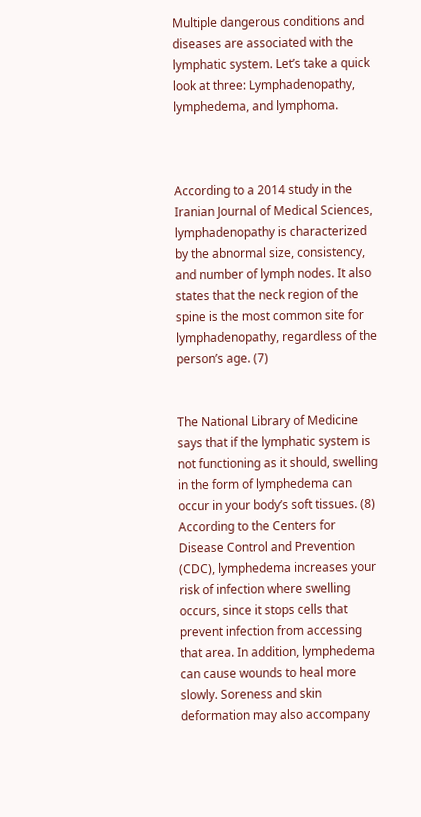Multiple dangerous conditions and diseases are associated with the lymphatic system. Let’s take a quick look at three: Lymphadenopathy, lymphedema, and lymphoma.



According to a 2014 study in the Iranian Journal of Medical Sciences, lymphadenopathy is characterized by the abnormal size, consistency, and number of lymph nodes. It also states that the neck region of the spine is the most common site for lymphadenopathy, regardless of the person’s age. (7)


The National Library of Medicine says that if the lymphatic system is not functioning as it should, swelling in the form of lymphedema can occur in your body’s soft tissues. (8) According to the Centers for Disease Control and Prevention (CDC), lymphedema increases your risk of infection where swelling occurs, since it stops cells that prevent infection from accessing that area. In addition, lymphedema can cause wounds to heal more slowly. Soreness and skin deformation may also accompany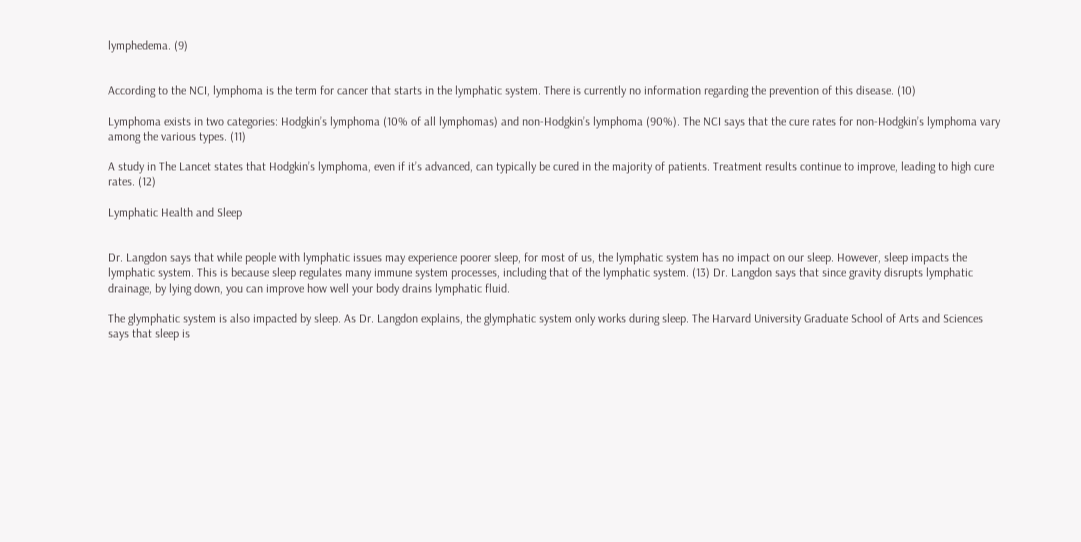lymphedema. (9)


According to the NCI, lymphoma is the term for cancer that starts in the lymphatic system. There is currently no information regarding the prevention of this disease. (10)

Lymphoma exists in two categories: Hodgkin’s lymphoma (10% of all lymphomas) and non-Hodgkin’s lymphoma (90%). The NCI says that the cure rates for non-Hodgkin’s lymphoma vary among the various types. (11)

A study in The Lancet states that Hodgkin’s lymphoma, even if it’s advanced, can typically be cured in the majority of patients. Treatment results continue to improve, leading to high cure rates. (12)

Lymphatic Health and Sleep


Dr. Langdon says that while people with lymphatic issues may experience poorer sleep, for most of us, the lymphatic system has no impact on our sleep. However, sleep impacts the lymphatic system. This is because sleep regulates many immune system processes, including that of the lymphatic system. (13) Dr. Langdon says that since gravity disrupts lymphatic drainage, by lying down, you can improve how well your body drains lymphatic fluid.

The glymphatic system is also impacted by sleep. As Dr. Langdon explains, the glymphatic system only works during sleep. The Harvard University Graduate School of Arts and Sciences says that sleep is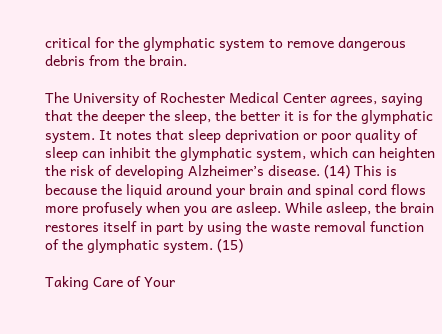critical for the glymphatic system to remove dangerous debris from the brain.

The University of Rochester Medical Center agrees, saying that the deeper the sleep, the better it is for the glymphatic system. It notes that sleep deprivation or poor quality of sleep can inhibit the glymphatic system, which can heighten the risk of developing Alzheimer’s disease. (14) This is because the liquid around your brain and spinal cord flows more profusely when you are asleep. While asleep, the brain restores itself in part by using the waste removal function of the glymphatic system. (15)

Taking Care of Your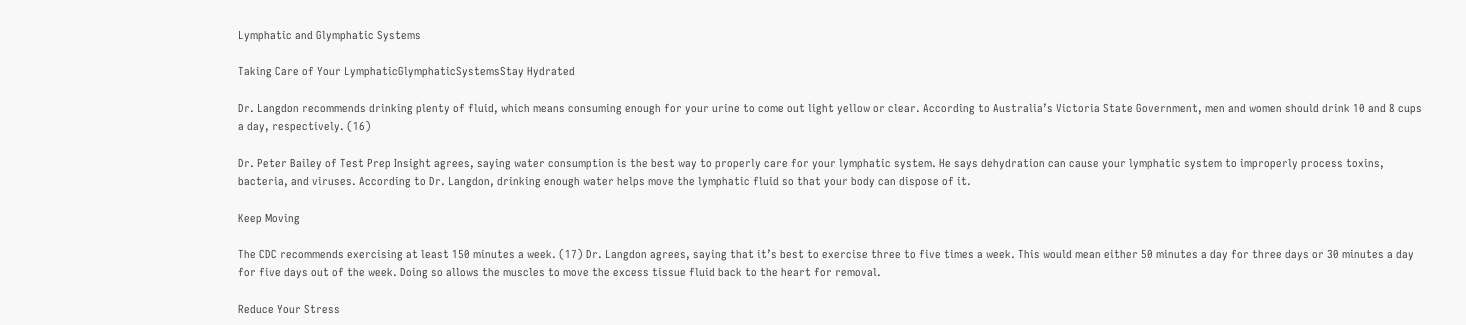Lymphatic and Glymphatic Systems

Taking Care of Your LymphaticGlymphaticSystemsStay Hydrated

Dr. Langdon recommends drinking plenty of fluid, which means consuming enough for your urine to come out light yellow or clear. According to Australia’s Victoria State Government, men and women should drink 10 and 8 cups a day, respectively. (16)

Dr. Peter Bailey of Test Prep Insight agrees, saying water consumption is the best way to properly care for your lymphatic system. He says dehydration can cause your lymphatic system to improperly process toxins, bacteria, and viruses. According to Dr. Langdon, drinking enough water helps move the lymphatic fluid so that your body can dispose of it.

Keep Moving

The CDC recommends exercising at least 150 minutes a week. (17) Dr. Langdon agrees, saying that it’s best to exercise three to five times a week. This would mean either 50 minutes a day for three days or 30 minutes a day for five days out of the week. Doing so allows the muscles to move the excess tissue fluid back to the heart for removal.

Reduce Your Stress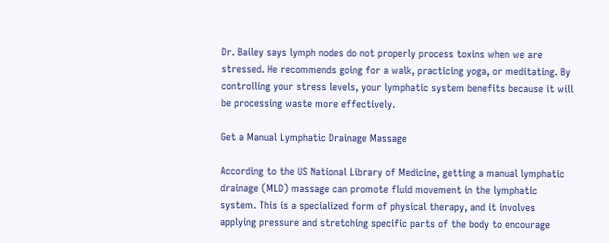Dr. Bailey says lymph nodes do not properly process toxins when we are stressed. He recommends going for a walk, practicing yoga, or meditating. By controlling your stress levels, your lymphatic system benefits because it will be processing waste more effectively.

Get a Manual Lymphatic Drainage Massage

According to the US National Library of Medicine, getting a manual lymphatic drainage (MLD) massage can promote fluid movement in the lymphatic system. This is a specialized form of physical therapy, and it involves applying pressure and stretching specific parts of the body to encourage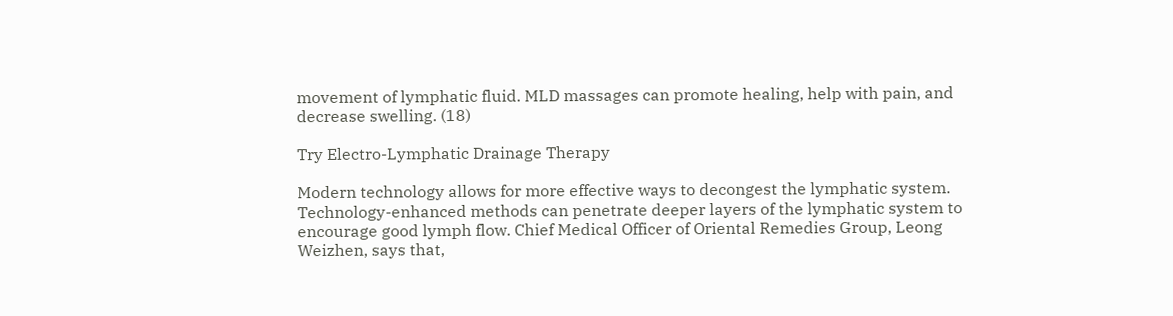movement of lymphatic fluid. MLD massages can promote healing, help with pain, and decrease swelling. (18)

Try Electro-Lymphatic Drainage Therapy

Modern technology allows for more effective ways to decongest the lymphatic system. Technology-enhanced methods can penetrate deeper layers of the lymphatic system to encourage good lymph flow. Chief Medical Officer of Oriental Remedies Group, Leong Weizhen, says that,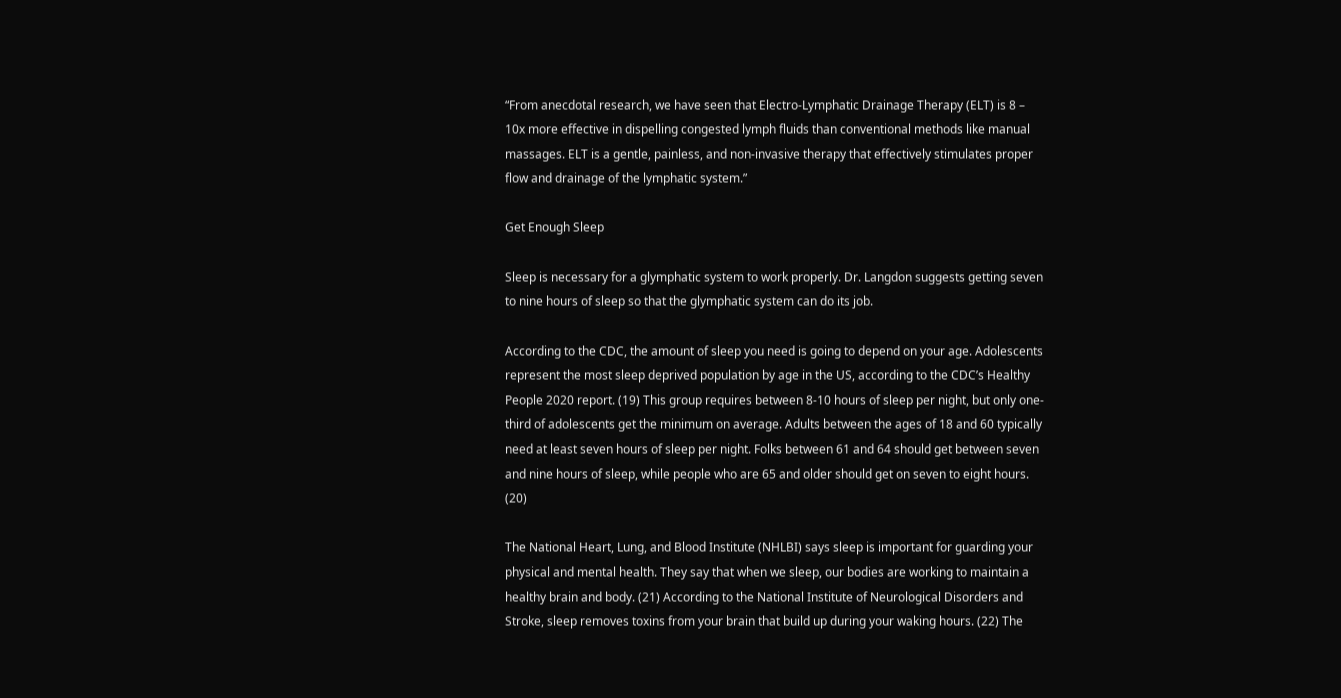“From anecdotal research, we have seen that Electro-Lymphatic Drainage Therapy (ELT) is 8 – 10x more effective in dispelling congested lymph fluids than conventional methods like manual massages. ELT is a gentle, painless, and non-invasive therapy that effectively stimulates proper flow and drainage of the lymphatic system.”

Get Enough Sleep

Sleep is necessary for a glymphatic system to work properly. Dr. Langdon suggests getting seven to nine hours of sleep so that the glymphatic system can do its job.

According to the CDC, the amount of sleep you need is going to depend on your age. Adolescents represent the most sleep deprived population by age in the US, according to the CDC’s Healthy People 2020 report. (19) This group requires between 8-10 hours of sleep per night, but only one-third of adolescents get the minimum on average. Adults between the ages of 18 and 60 typically need at least seven hours of sleep per night. Folks between 61 and 64 should get between seven and nine hours of sleep, while people who are 65 and older should get on seven to eight hours. (20)

The National Heart, Lung, and Blood Institute (NHLBI) says sleep is important for guarding your physical and mental health. They say that when we sleep, our bodies are working to maintain a healthy brain and body. (21) According to the National Institute of Neurological Disorders and Stroke, sleep removes toxins from your brain that build up during your waking hours. (22) The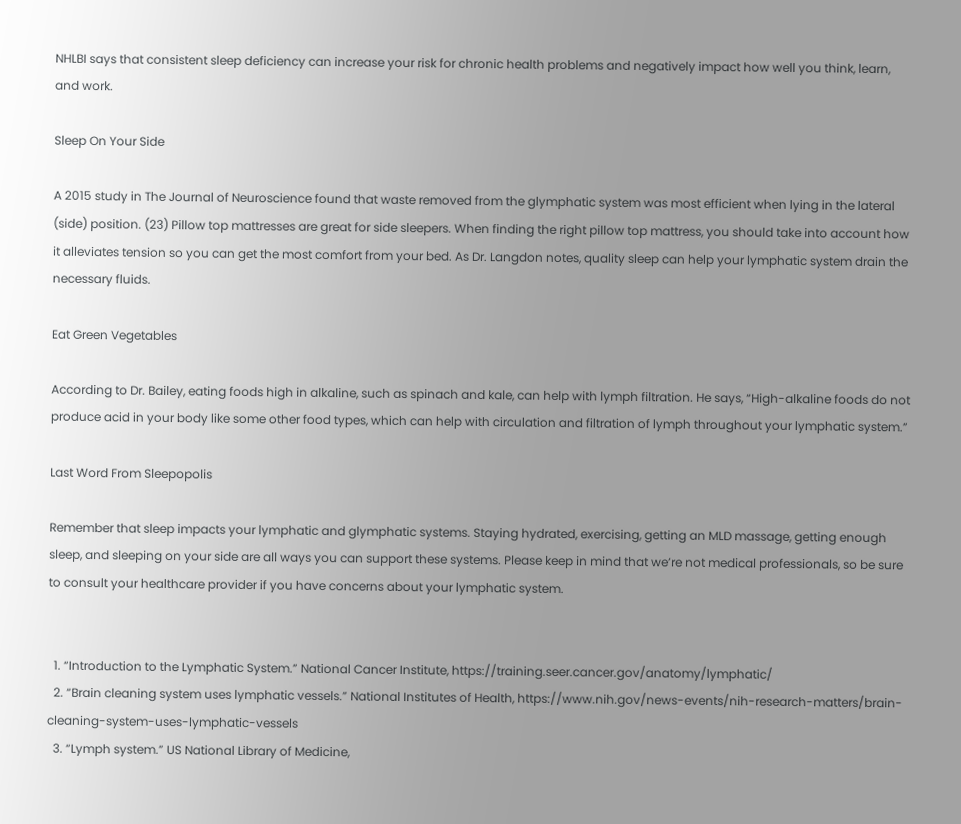NHLBI says that consistent sleep deficiency can increase your risk for chronic health problems and negatively impact how well you think, learn, and work.

Sleep On Your Side

A 2015 study in The Journal of Neuroscience found that waste removed from the glymphatic system was most efficient when lying in the lateral (side) position. (23) Pillow top mattresses are great for side sleepers. When finding the right pillow top mattress, you should take into account how it alleviates tension so you can get the most comfort from your bed. As Dr. Langdon notes, quality sleep can help your lymphatic system drain the necessary fluids.

Eat Green Vegetables

According to Dr. Bailey, eating foods high in alkaline, such as spinach and kale, can help with lymph filtration. He says, “High-alkaline foods do not produce acid in your body like some other food types, which can help with circulation and filtration of lymph throughout your lymphatic system.”

Last Word From Sleepopolis

Remember that sleep impacts your lymphatic and glymphatic systems. Staying hydrated, exercising, getting an MLD massage, getting enough sleep, and sleeping on your side are all ways you can support these systems. Please keep in mind that we’re not medical professionals, so be sure to consult your healthcare provider if you have concerns about your lymphatic system.


  1. “Introduction to the Lymphatic System.” National Cancer Institute, https://training.seer.cancer.gov/anatomy/lymphatic/
  2. “Brain cleaning system uses lymphatic vessels.” National Institutes of Health, https://www.nih.gov/news-events/nih-research-matters/brain-cleaning-system-uses-lymphatic-vessels
  3. “Lymph system.” US National Library of Medicine,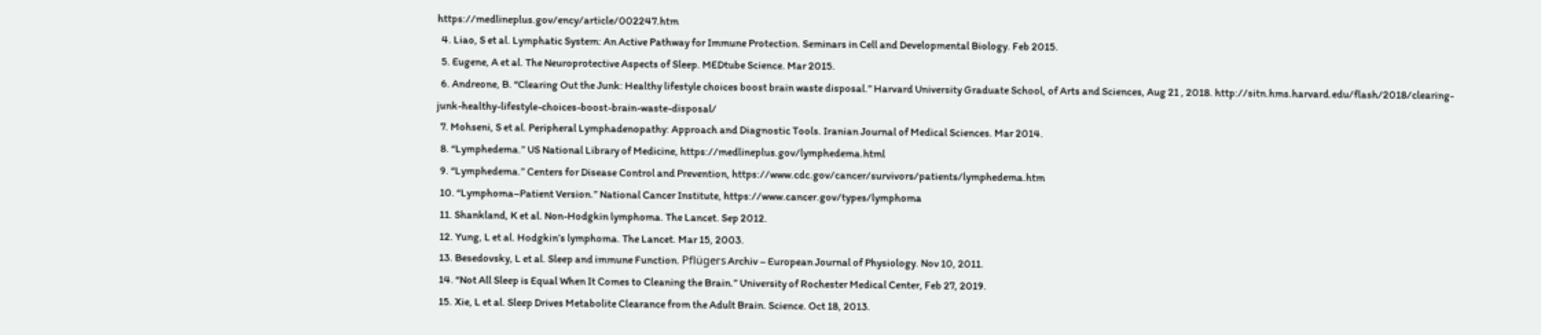https://medlineplus.gov/ency/article/002247.htm
  4. Liao, S et al. Lymphatic System: An Active Pathway for Immune Protection. Seminars in Cell and Developmental Biology. Feb 2015.
  5. Eugene, A et al. The Neuroprotective Aspects of Sleep. MEDtube Science. Mar 2015.
  6. Andreone, B. “Clearing Out the Junk: Healthy lifestyle choices boost brain waste disposal.” Harvard University Graduate School, of Arts and Sciences, Aug 21 , 2018. http://sitn.hms.harvard.edu/flash/2018/clearing-junk-healthy-lifestyle-choices-boost-brain-waste-disposal/
  7. Mohseni, S et al. Peripheral Lymphadenopathy: Approach and Diagnostic Tools. Iranian Journal of Medical Sciences. Mar 2014.
  8. “Lymphedema.” US National Library of Medicine, https://medlineplus.gov/lymphedema.html
  9. “Lymphedema.” Centers for Disease Control and Prevention, https://www.cdc.gov/cancer/survivors/patients/lymphedema.htm
  10. “Lymphoma–Patient Version.” National Cancer Institute, https://www.cancer.gov/types/lymphoma
  11. Shankland, K et al. Non-Hodgkin lymphoma. The Lancet. Sep 2012.
  12. Yung, L et al. Hodgkin’s lymphoma. The Lancet. Mar 15, 2003.
  13. Besedovsky, L et al. Sleep and immune Function. Pflügers Archiv – European Journal of Physiology. Nov 10, 2011.
  14. “Not All Sleep is Equal When It Comes to Cleaning the Brain.” University of Rochester Medical Center, Feb 27, 2019.
  15. Xie, L et al. Sleep Drives Metabolite Clearance from the Adult Brain. Science. Oct 18, 2013.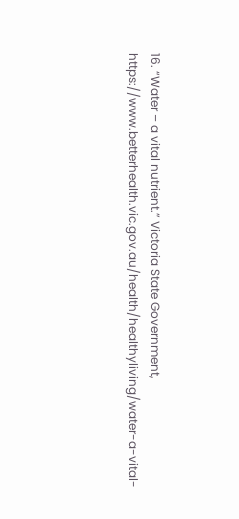16. “Water – a vital nutrient.” Victoria State Government, https://www.betterhealth.vic.gov.au/health/healthyliving/water-a-vital-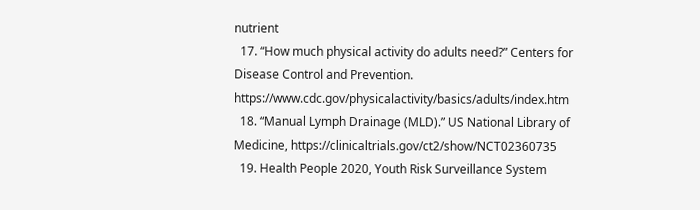nutrient
  17. “How much physical activity do adults need?” Centers for Disease Control and Prevention. https://www.cdc.gov/physicalactivity/basics/adults/index.htm
  18. “Manual Lymph Drainage (MLD).” US National Library of Medicine, https://clinicaltrials.gov/ct2/show/NCT02360735
  19. Health People 2020, Youth Risk Surveillance System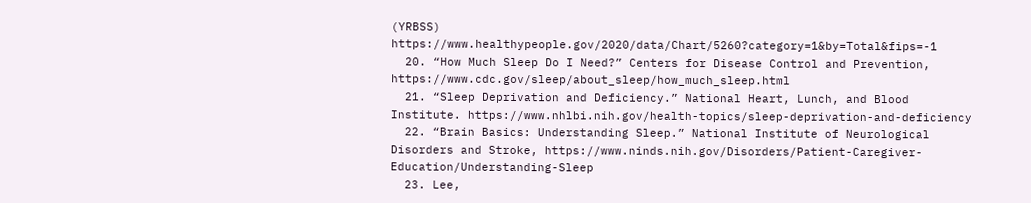(YRBSS) https://www.healthypeople.gov/2020/data/Chart/5260?category=1&by=Total&fips=-1
  20. “How Much Sleep Do I Need?” Centers for Disease Control and Prevention, https://www.cdc.gov/sleep/about_sleep/how_much_sleep.html
  21. “Sleep Deprivation and Deficiency.” National Heart, Lunch, and Blood Institute. https://www.nhlbi.nih.gov/health-topics/sleep-deprivation-and-deficiency
  22. “Brain Basics: Understanding Sleep.” National Institute of Neurological Disorders and Stroke, https://www.ninds.nih.gov/Disorders/Patient-Caregiver-Education/Understanding-Sleep
  23. Lee,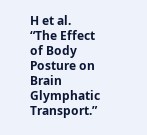H et al. “The Effect of Body Posture on Brain Glymphatic Transport.”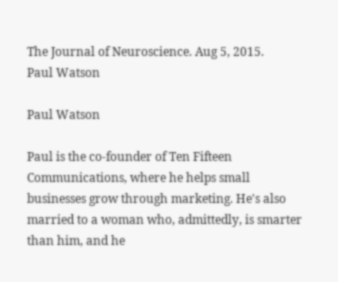The Journal of Neuroscience. Aug 5, 2015.
Paul Watson

Paul Watson

Paul is the co-founder of Ten Fifteen Communications, where he helps small businesses grow through marketing. He's also married to a woman who, admittedly, is smarter than him, and he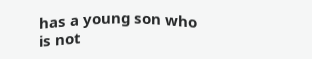has a young son who is not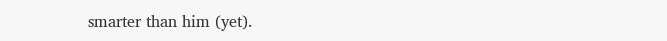smarter than him (yet).